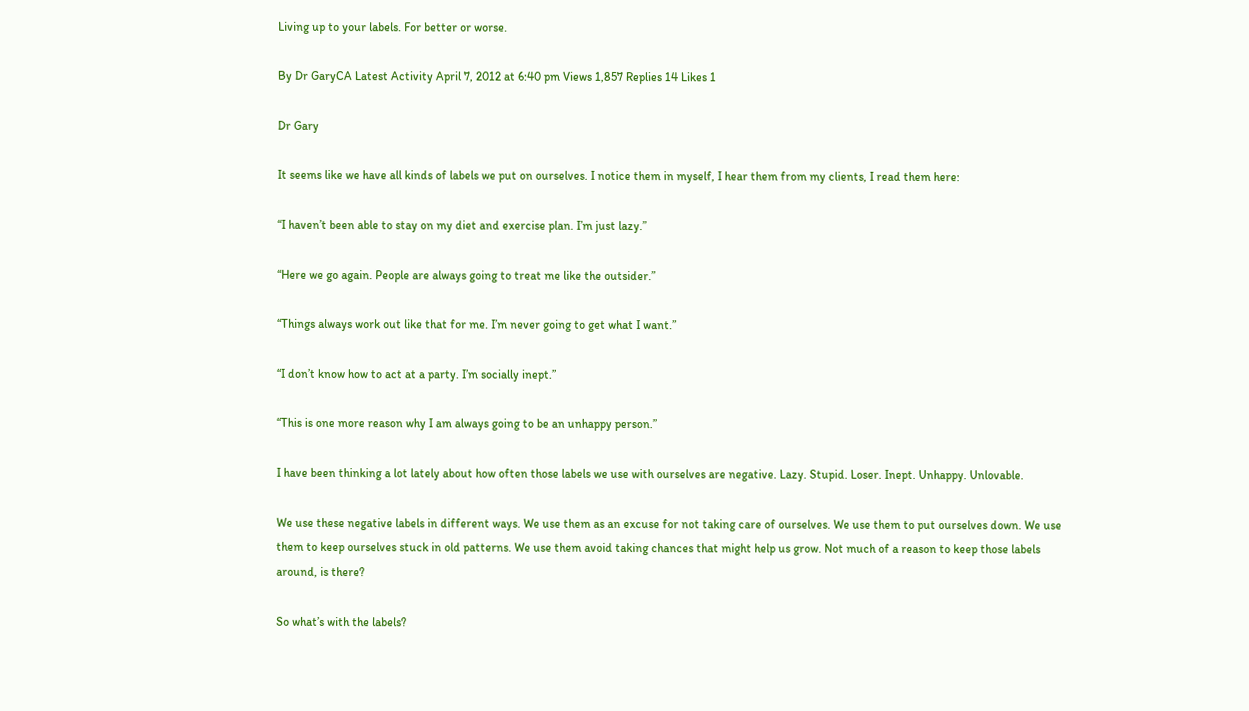Living up to your labels. For better or worse.

By Dr GaryCA Latest Activity April 7, 2012 at 6:40 pm Views 1,857 Replies 14 Likes 1

Dr Gary

It seems like we have all kinds of labels we put on ourselves. I notice them in myself, I hear them from my clients, I read them here:

“I haven’t been able to stay on my diet and exercise plan. I’m just lazy.”

“Here we go again. People are always going to treat me like the outsider.”

“Things always work out like that for me. I’m never going to get what I want.”

“I don’t know how to act at a party. I’m socially inept.”

“This is one more reason why I am always going to be an unhappy person.”

I have been thinking a lot lately about how often those labels we use with ourselves are negative. Lazy. Stupid. Loser. Inept. Unhappy. Unlovable.

We use these negative labels in different ways. We use them as an excuse for not taking care of ourselves. We use them to put ourselves down. We use them to keep ourselves stuck in old patterns. We use them avoid taking chances that might help us grow. Not much of a reason to keep those labels around, is there?

So what’s with the labels?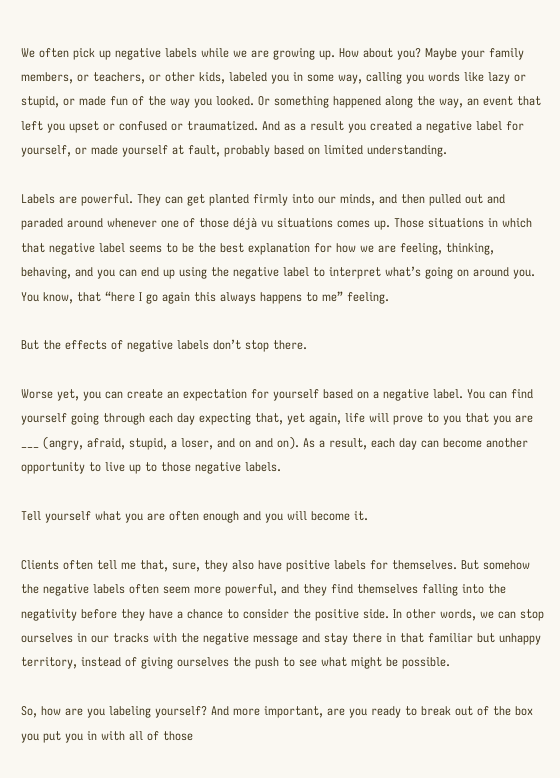We often pick up negative labels while we are growing up. How about you? Maybe your family members, or teachers, or other kids, labeled you in some way, calling you words like lazy or stupid, or made fun of the way you looked. Or something happened along the way, an event that left you upset or confused or traumatized. And as a result you created a negative label for yourself, or made yourself at fault, probably based on limited understanding.

Labels are powerful. They can get planted firmly into our minds, and then pulled out and paraded around whenever one of those déjà vu situations comes up. Those situations in which that negative label seems to be the best explanation for how we are feeling, thinking, behaving, and you can end up using the negative label to interpret what’s going on around you. You know, that “here I go again this always happens to me” feeling.

But the effects of negative labels don’t stop there.

Worse yet, you can create an expectation for yourself based on a negative label. You can find yourself going through each day expecting that, yet again, life will prove to you that you are ___ (angry, afraid, stupid, a loser, and on and on). As a result, each day can become another opportunity to live up to those negative labels.

Tell yourself what you are often enough and you will become it.

Clients often tell me that, sure, they also have positive labels for themselves. But somehow the negative labels often seem more powerful, and they find themselves falling into the negativity before they have a chance to consider the positive side. In other words, we can stop ourselves in our tracks with the negative message and stay there in that familiar but unhappy territory, instead of giving ourselves the push to see what might be possible.

So, how are you labeling yourself? And more important, are you ready to break out of the box you put you in with all of those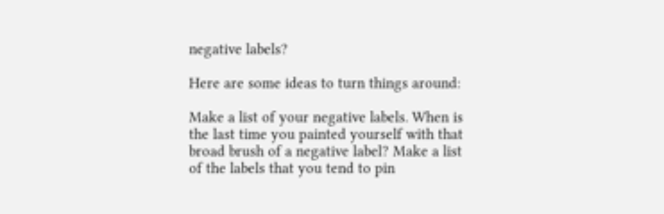negative labels?

Here are some ideas to turn things around:

Make a list of your negative labels. When is the last time you painted yourself with that broad brush of a negative label? Make a list of the labels that you tend to pin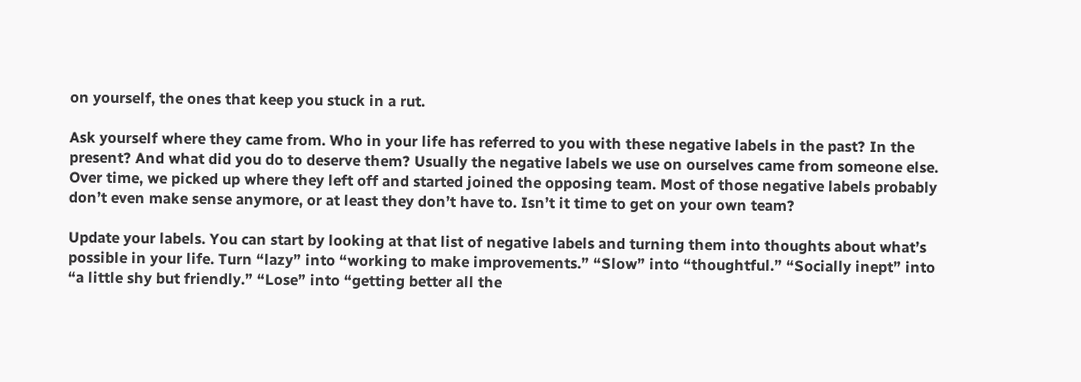on yourself, the ones that keep you stuck in a rut.

Ask yourself where they came from. Who in your life has referred to you with these negative labels in the past? In the present? And what did you do to deserve them? Usually the negative labels we use on ourselves came from someone else. Over time, we picked up where they left off and started joined the opposing team. Most of those negative labels probably don’t even make sense anymore, or at least they don’t have to. Isn’t it time to get on your own team?

Update your labels. You can start by looking at that list of negative labels and turning them into thoughts about what’s possible in your life. Turn “lazy” into “working to make improvements.” “Slow” into “thoughtful.” “Socially inept” into “a little shy but friendly.” “Lose” into “getting better all the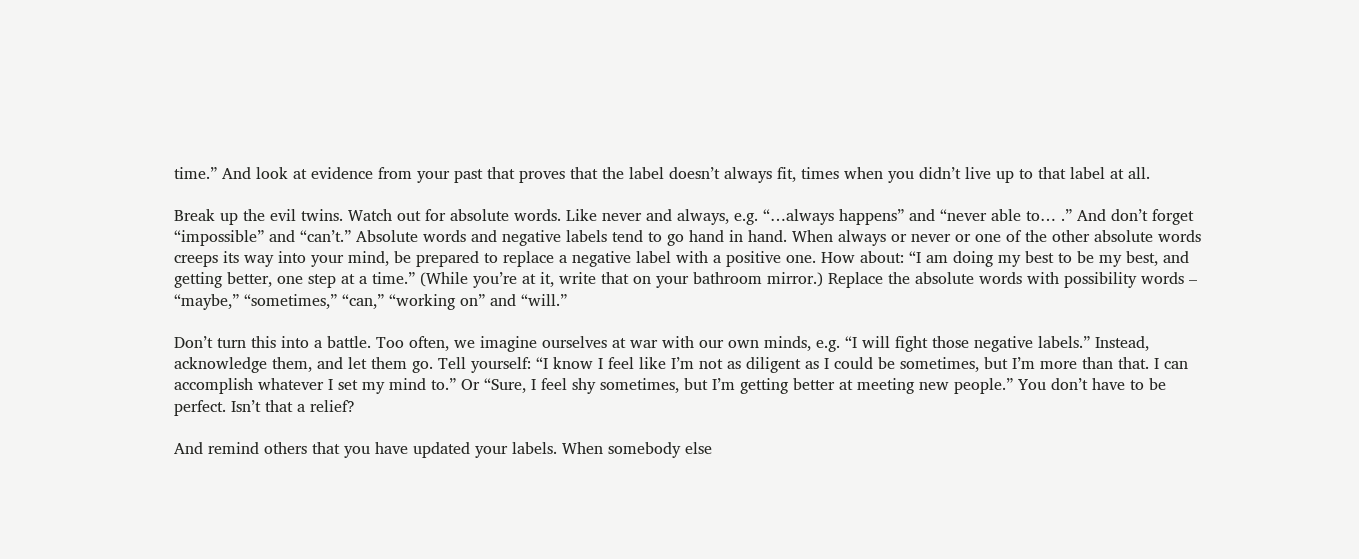time.” And look at evidence from your past that proves that the label doesn’t always fit, times when you didn’t live up to that label at all.

Break up the evil twins. Watch out for absolute words. Like never and always, e.g. “…always happens” and “never able to… .” And don’t forget “impossible” and “can’t.” Absolute words and negative labels tend to go hand in hand. When always or never or one of the other absolute words creeps its way into your mind, be prepared to replace a negative label with a positive one. How about: “I am doing my best to be my best, and getting better, one step at a time.” (While you’re at it, write that on your bathroom mirror.) Replace the absolute words with possibility words – “maybe,” “sometimes,” “can,” “working on” and “will.”

Don’t turn this into a battle. Too often, we imagine ourselves at war with our own minds, e.g. “I will fight those negative labels.” Instead, acknowledge them, and let them go. Tell yourself: “I know I feel like I’m not as diligent as I could be sometimes, but I’m more than that. I can accomplish whatever I set my mind to.” Or “Sure, I feel shy sometimes, but I’m getting better at meeting new people.” You don’t have to be perfect. Isn’t that a relief?

And remind others that you have updated your labels. When somebody else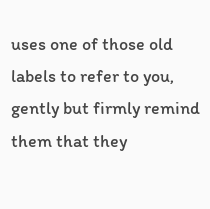uses one of those old labels to refer to you, gently but firmly remind them that they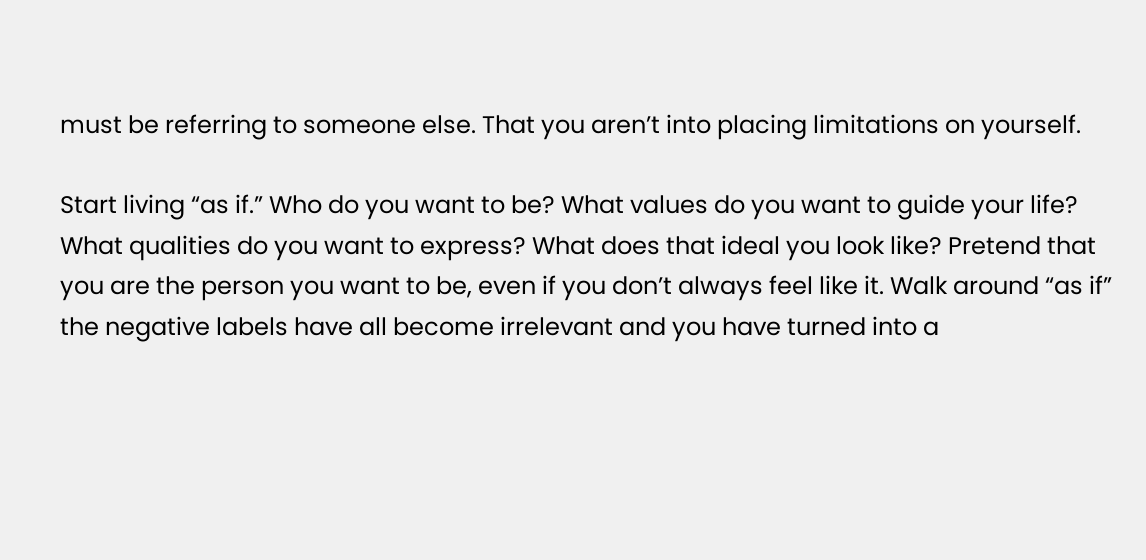must be referring to someone else. That you aren’t into placing limitations on yourself.

Start living “as if.” Who do you want to be? What values do you want to guide your life? What qualities do you want to express? What does that ideal you look like? Pretend that you are the person you want to be, even if you don’t always feel like it. Walk around “as if” the negative labels have all become irrelevant and you have turned into a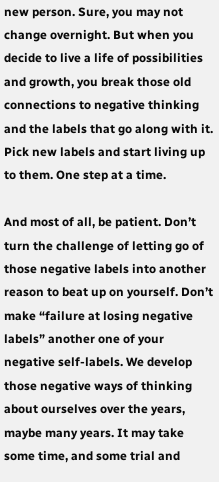new person. Sure, you may not change overnight. But when you decide to live a life of possibilities and growth, you break those old connections to negative thinking and the labels that go along with it. Pick new labels and start living up to them. One step at a time.

And most of all, be patient. Don’t turn the challenge of letting go of those negative labels into another reason to beat up on yourself. Don’t make “failure at losing negative labels” another one of your negative self-labels. We develop those negative ways of thinking about ourselves over the years, maybe many years. It may take some time, and some trial and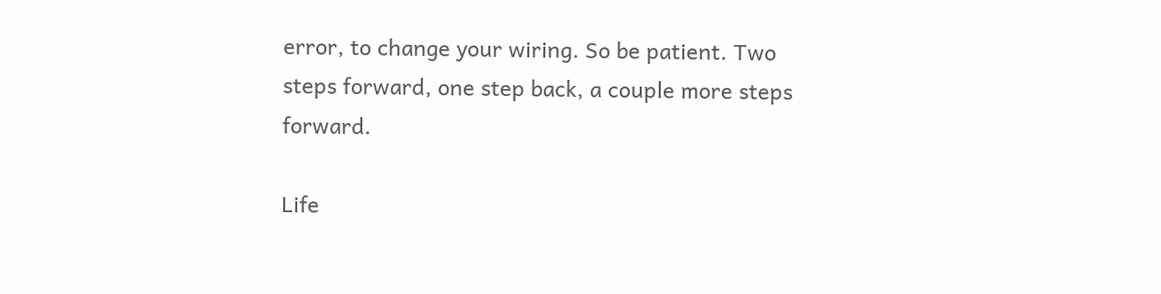error, to change your wiring. So be patient. Two steps forward, one step back, a couple more steps forward.

Life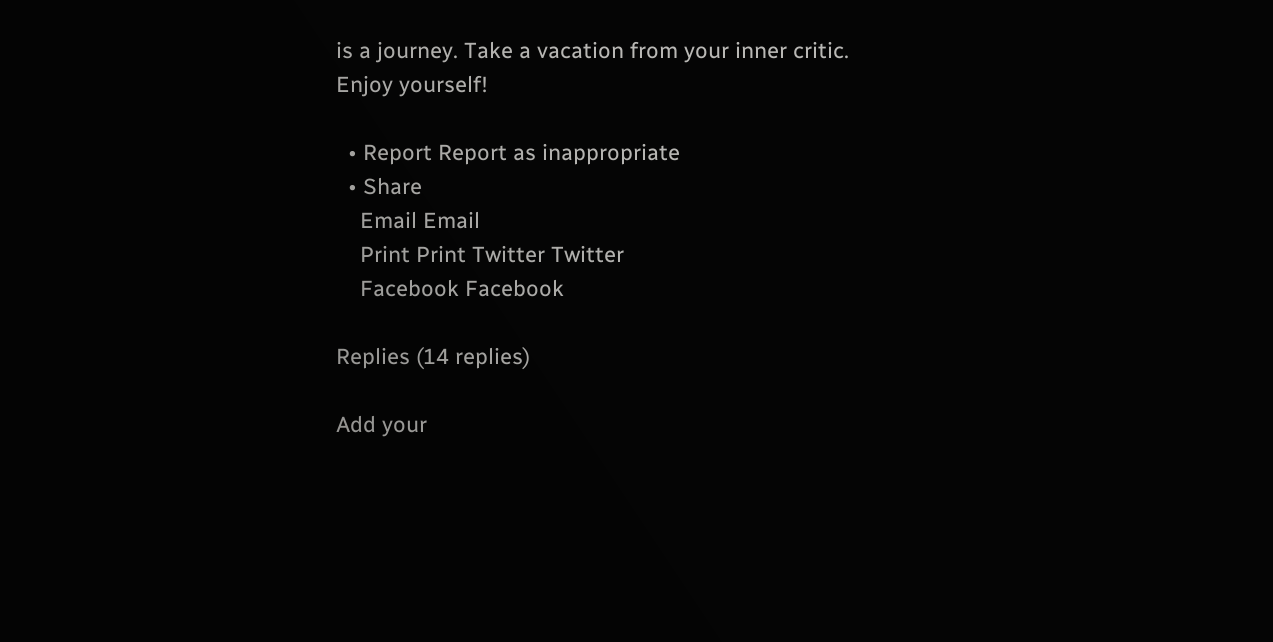is a journey. Take a vacation from your inner critic. Enjoy yourself!

  • Report Report as inappropriate
  • Share
    Email Email
    Print Print Twitter Twitter
    Facebook Facebook

Replies (14 replies)

Add your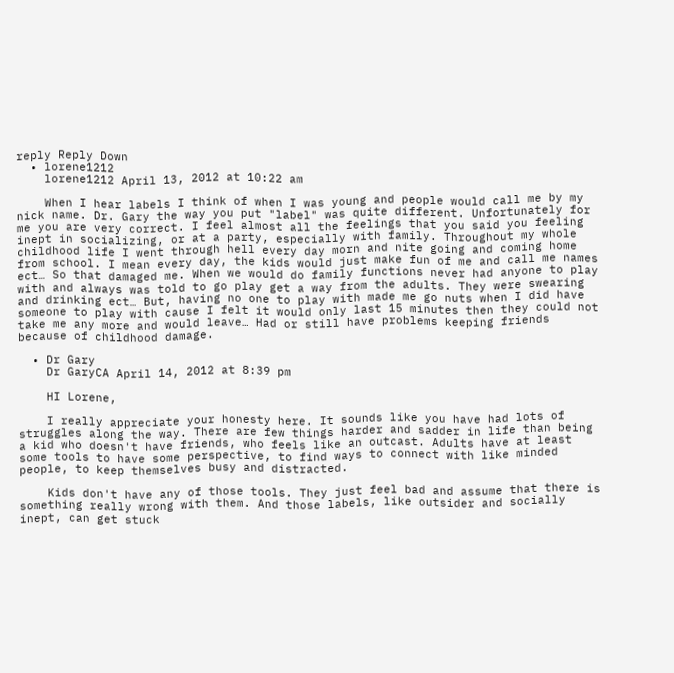reply Reply Down
  • lorene1212
    lorene1212 April 13, 2012 at 10:22 am

    When I hear labels I think of when I was young and people would call me by my nick name. Dr. Gary the way you put "label" was quite different. Unfortunately for me you are very correct. I feel almost all the feelings that you said you feeling inept in socializing, or at a party, especially with family. Throughout my whole childhood life I went through hell every day morn and nite going and coming home from school. I mean every day, the kids would just make fun of me and call me names ect… So that damaged me. When we would do family functions never had anyone to play with and always was told to go play get a way from the adults. They were swearing and drinking ect… But, having no one to play with made me go nuts when I did have someone to play with cause I felt it would only last 15 minutes then they could not take me any more and would leave… Had or still have problems keeping friends because of childhood damage.

  • Dr Gary
    Dr GaryCA April 14, 2012 at 8:39 pm

    HI Lorene,

    I really appreciate your honesty here. It sounds like you have had lots of struggles along the way. There are few things harder and sadder in life than being a kid who doesn't have friends, who feels like an outcast. Adults have at least some tools to have some perspective, to find ways to connect with like minded people, to keep themselves busy and distracted.

    Kids don't have any of those tools. They just feel bad and assume that there is something really wrong with them. And those labels, like outsider and socially inept, can get stuck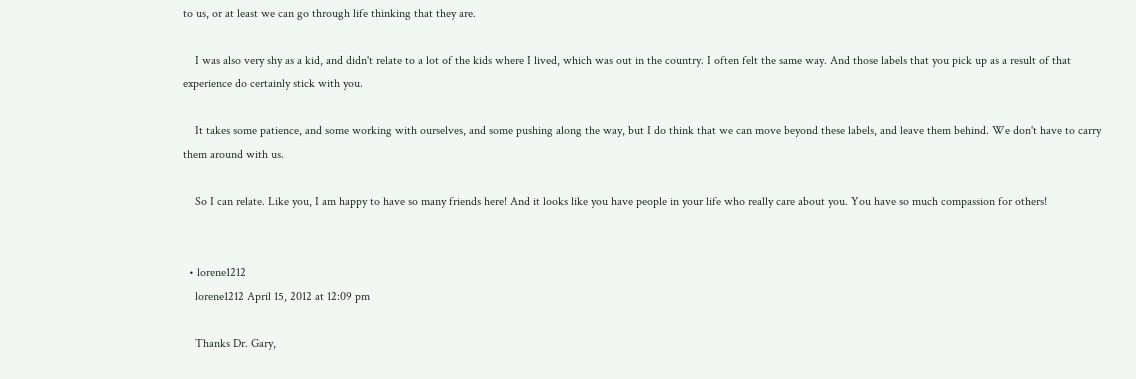to us, or at least we can go through life thinking that they are.

    I was also very shy as a kid, and didn't relate to a lot of the kids where I lived, which was out in the country. I often felt the same way. And those labels that you pick up as a result of that experience do certainly stick with you.

    It takes some patience, and some working with ourselves, and some pushing along the way, but I do think that we can move beyond these labels, and leave them behind. We don't have to carry them around with us.

    So I can relate. Like you, I am happy to have so many friends here! And it looks like you have people in your life who really care about you. You have so much compassion for others!


  • lorene1212
    lorene1212 April 15, 2012 at 12:09 pm

    Thanks Dr. Gary,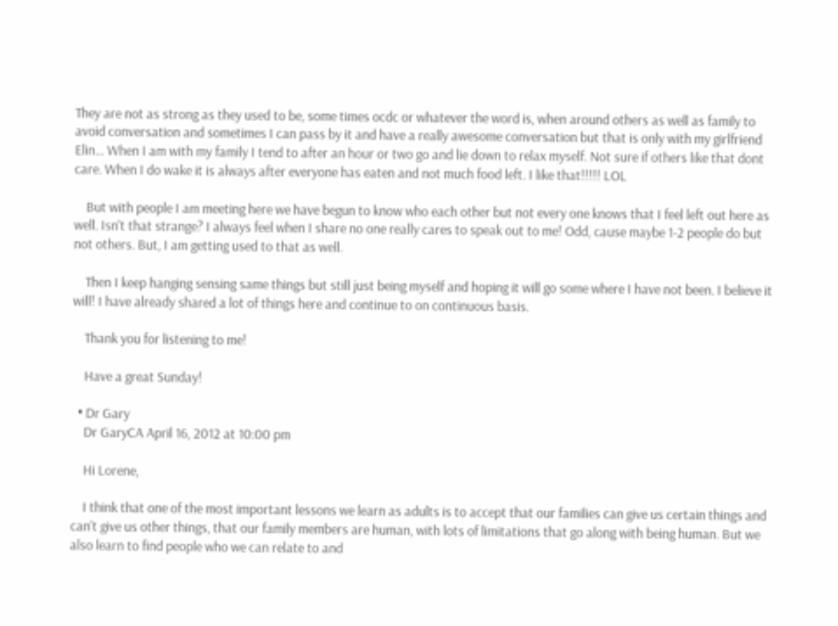They are not as strong as they used to be, some times ocdc or whatever the word is, when around others as well as family to avoid conversation and sometimes I can pass by it and have a really awesome conversation but that is only with my girlfriend Elin… When I am with my family I tend to after an hour or two go and lie down to relax myself. Not sure if others like that dont care. When I do wake it is always after everyone has eaten and not much food left. I like that!!!!! LOL

    But with people I am meeting here we have begun to know who each other but not every one knows that I feel left out here as well. Isn't that strange? I always feel when I share no one really cares to speak out to me! Odd, cause maybe 1-2 people do but not others. But, I am getting used to that as well.

    Then I keep hanging sensing same things but still just being myself and hoping it will go some where I have not been. I believe it will! I have already shared a lot of things here and continue to on continuous basis.

    Thank you for listening to me!

    Have a great Sunday!

  • Dr Gary
    Dr GaryCA April 16, 2012 at 10:00 pm

    Hi Lorene,

    I think that one of the most important lessons we learn as adults is to accept that our families can give us certain things and can't give us other things, that our family members are human, with lots of limitations that go along with being human. But we also learn to find people who we can relate to and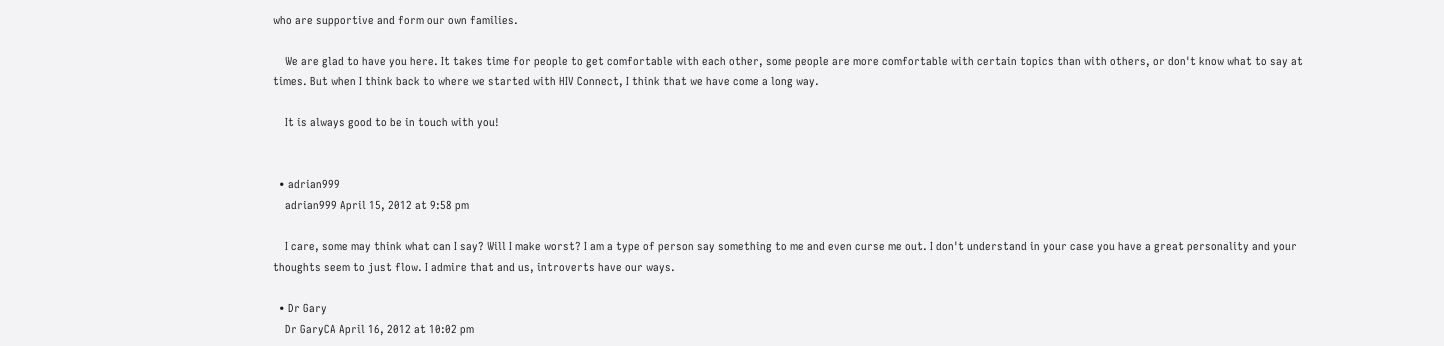who are supportive and form our own families.

    We are glad to have you here. It takes time for people to get comfortable with each other, some people are more comfortable with certain topics than with others, or don't know what to say at times. But when I think back to where we started with HIV Connect, I think that we have come a long way.

    It is always good to be in touch with you!


  • adrian999
    adrian999 April 15, 2012 at 9:58 pm

    I care, some may think what can I say? Will I make worst? I am a type of person say something to me and even curse me out. I don't understand in your case you have a great personality and your thoughts seem to just flow. I admire that and us, introverts have our ways.

  • Dr Gary
    Dr GaryCA April 16, 2012 at 10:02 pm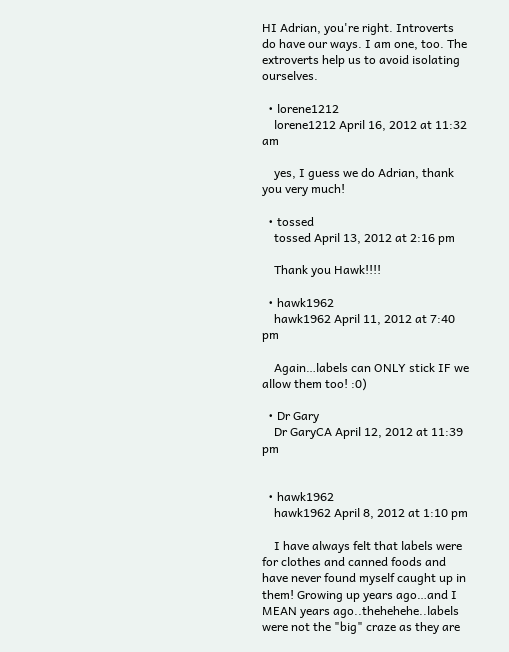HI Adrian, you're right. Introverts do have our ways. I am one, too. The extroverts help us to avoid isolating ourselves.

  • lorene1212
    lorene1212 April 16, 2012 at 11:32 am

    yes, I guess we do Adrian, thank you very much!

  • tossed
    tossed April 13, 2012 at 2:16 pm

    Thank you Hawk!!!!

  • hawk1962
    hawk1962 April 11, 2012 at 7:40 pm

    Again…labels can ONLY stick IF we allow them too! :0)

  • Dr Gary
    Dr GaryCA April 12, 2012 at 11:39 pm


  • hawk1962
    hawk1962 April 8, 2012 at 1:10 pm

    I have always felt that labels were for clothes and canned foods and have never found myself caught up in them! Growing up years ago…and I MEAN years ago..thehehehe..labels were not the "big" craze as they are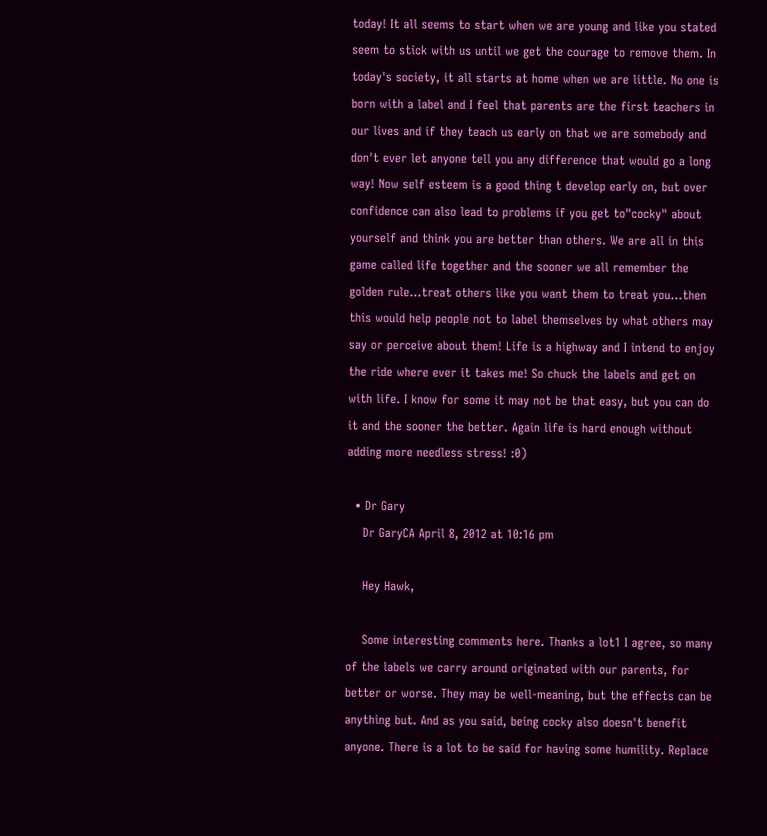today! It all seems to start when we are young and like you stated seem to stick with us until we get the courage to remove them. In today's society, it all starts at home when we are little. No one is born with a label and I feel that parents are the first teachers in our lives and if they teach us early on that we are somebody and don't ever let anyone tell you any difference that would go a long way! Now self esteem is a good thing t develop early on, but over confidence can also lead to problems if you get to"cocky" about yourself and think you are better than others. We are all in this game called life together and the sooner we all remember the golden rule…treat others like you want them to treat you…then this would help people not to label themselves by what others may say or perceive about them! Life is a highway and I intend to enjoy the ride where ever it takes me! So chuck the labels and get on with life. I know for some it may not be that easy, but you can do it and the sooner the better. Again life is hard enough without adding more needless stress! :0)

  • Dr Gary
    Dr GaryCA April 8, 2012 at 10:16 pm

    Hey Hawk,

    Some interesting comments here. Thanks a lot1 I agree, so many of the labels we carry around originated with our parents, for better or worse. They may be well-meaning, but the effects can be anything but. And as you said, being cocky also doesn't benefit anyone. There is a lot to be said for having some humility. Replace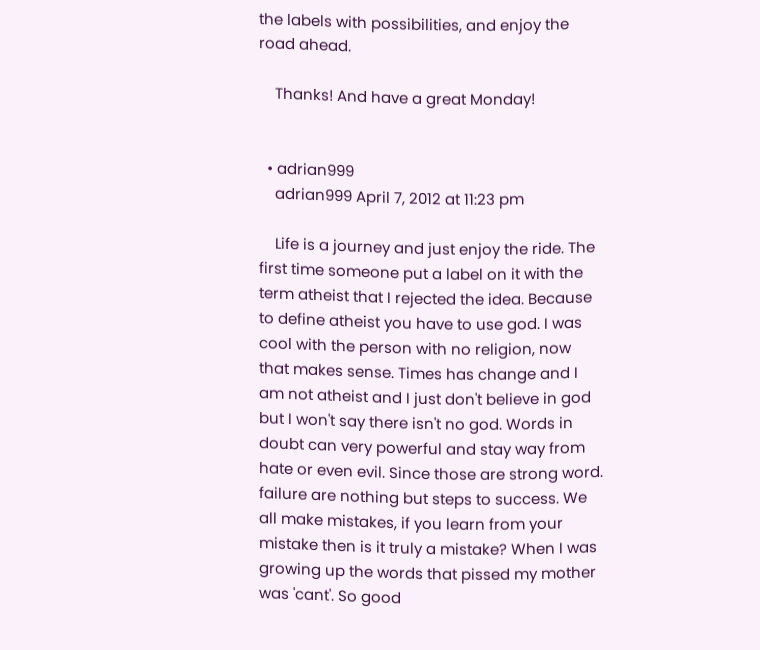the labels with possibilities, and enjoy the road ahead.

    Thanks! And have a great Monday!


  • adrian999
    adrian999 April 7, 2012 at 11:23 pm

    Life is a journey and just enjoy the ride. The first time someone put a label on it with the term atheist that I rejected the idea. Because to define atheist you have to use god. I was cool with the person with no religion, now that makes sense. Times has change and I am not atheist and I just don't believe in god but I won't say there isn't no god. Words in doubt can very powerful and stay way from hate or even evil. Since those are strong word. failure are nothing but steps to success. We all make mistakes, if you learn from your mistake then is it truly a mistake? When I was growing up the words that pissed my mother was 'cant'. So good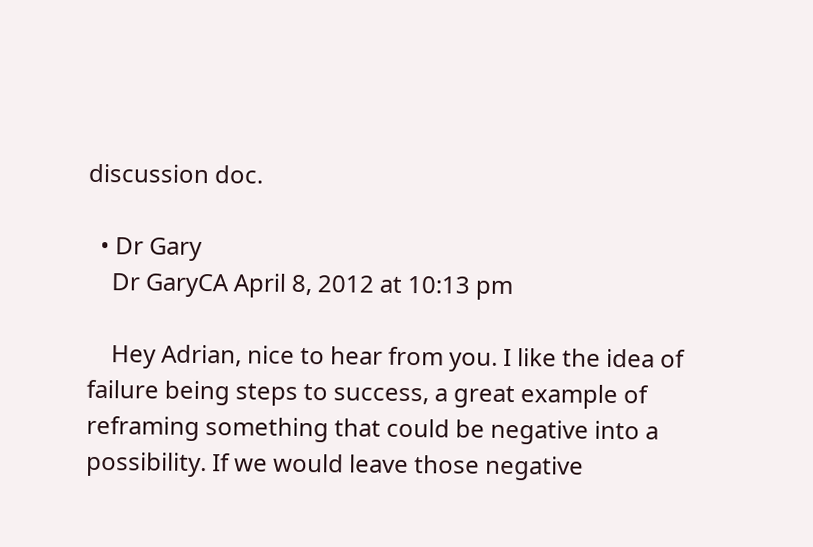discussion doc.

  • Dr Gary
    Dr GaryCA April 8, 2012 at 10:13 pm

    Hey Adrian, nice to hear from you. I like the idea of failure being steps to success, a great example of reframing something that could be negative into a possibility. If we would leave those negative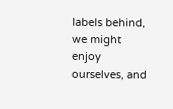labels behind, we might enjoy ourselves, and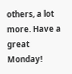others, a lot more. Have a great Monday!